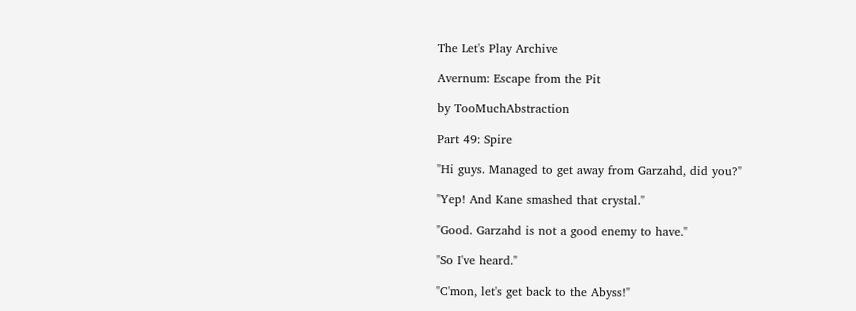The Let's Play Archive

Avernum: Escape from the Pit

by TooMuchAbstraction

Part 49: Spire

"Hi guys. Managed to get away from Garzahd, did you?"

"Yep! And Kane smashed that crystal."

"Good. Garzahd is not a good enemy to have."

"So I've heard."

"C'mon, let's get back to the Abyss!"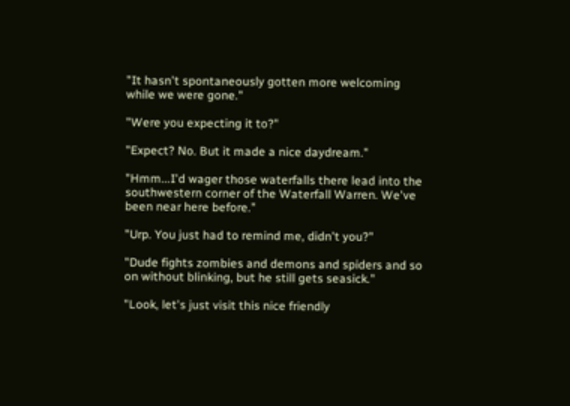"It hasn't spontaneously gotten more welcoming while we were gone."

"Were you expecting it to?"

"Expect? No. But it made a nice daydream."

"Hmm...I'd wager those waterfalls there lead into the southwestern corner of the Waterfall Warren. We've been near here before."

"Urp. You just had to remind me, didn't you?"

"Dude fights zombies and demons and spiders and so on without blinking, but he still gets seasick."

"Look, let's just visit this nice friendly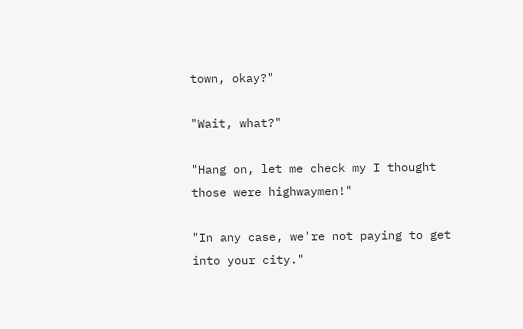town, okay?"

"Wait, what?"

"Hang on, let me check my I thought those were highwaymen!"

"In any case, we're not paying to get into your city."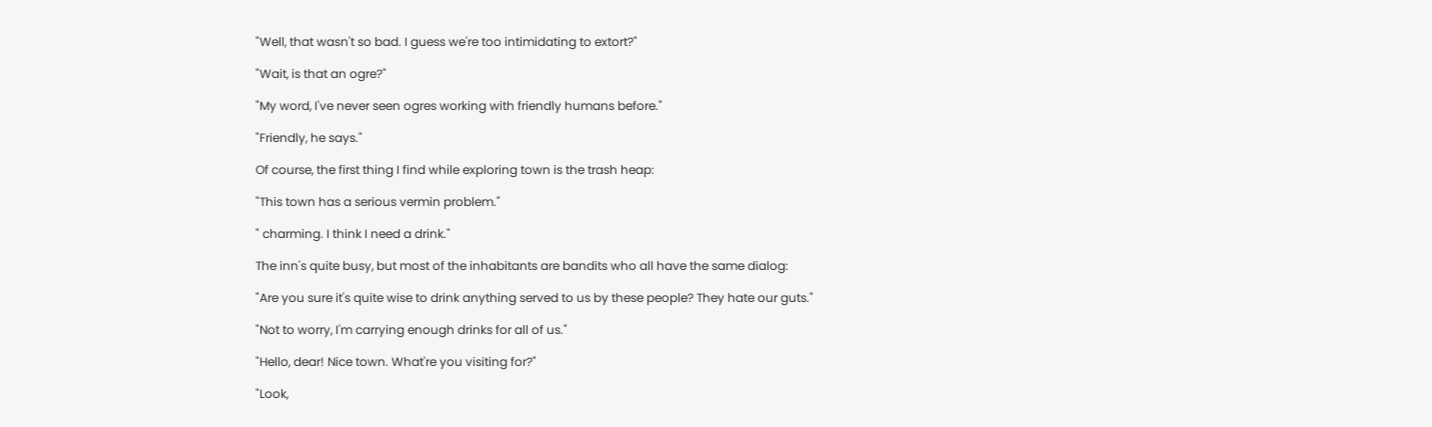"Well, that wasn't so bad. I guess we're too intimidating to extort?"

"Wait, is that an ogre?"

"My word, I've never seen ogres working with friendly humans before."

"Friendly, he says."

Of course, the first thing I find while exploring town is the trash heap:

"This town has a serious vermin problem."

" charming. I think I need a drink."

The inn's quite busy, but most of the inhabitants are bandits who all have the same dialog:

"Are you sure it's quite wise to drink anything served to us by these people? They hate our guts."

"Not to worry, I'm carrying enough drinks for all of us."

"Hello, dear! Nice town. What're you visiting for?"

"Look,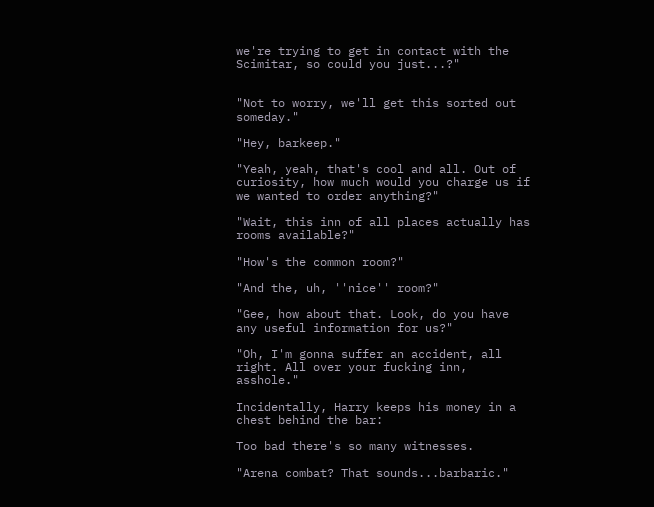we're trying to get in contact with the Scimitar, so could you just...?"


"Not to worry, we'll get this sorted out someday."

"Hey, barkeep."

"Yeah, yeah, that's cool and all. Out of curiosity, how much would you charge us if we wanted to order anything?"

"Wait, this inn of all places actually has rooms available?"

"How's the common room?"

"And the, uh, ''nice'' room?"

"Gee, how about that. Look, do you have any useful information for us?"

"Oh, I'm gonna suffer an accident, all right. All over your fucking inn, asshole."

Incidentally, Harry keeps his money in a chest behind the bar:

Too bad there's so many witnesses.

"Arena combat? That sounds...barbaric."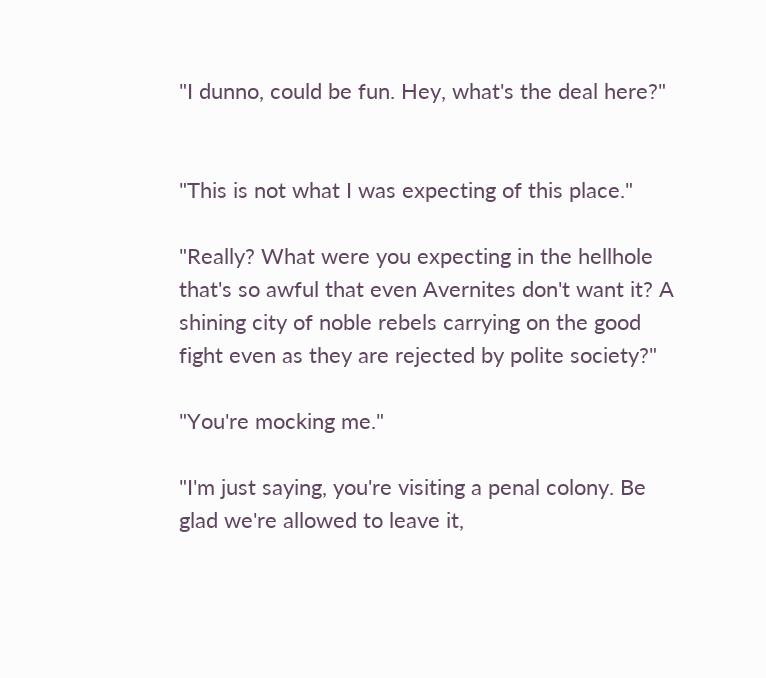"I dunno, could be fun. Hey, what's the deal here?"


"This is not what I was expecting of this place."

"Really? What were you expecting in the hellhole that's so awful that even Avernites don't want it? A shining city of noble rebels carrying on the good fight even as they are rejected by polite society?"

"You're mocking me."

"I'm just saying, you're visiting a penal colony. Be glad we're allowed to leave it,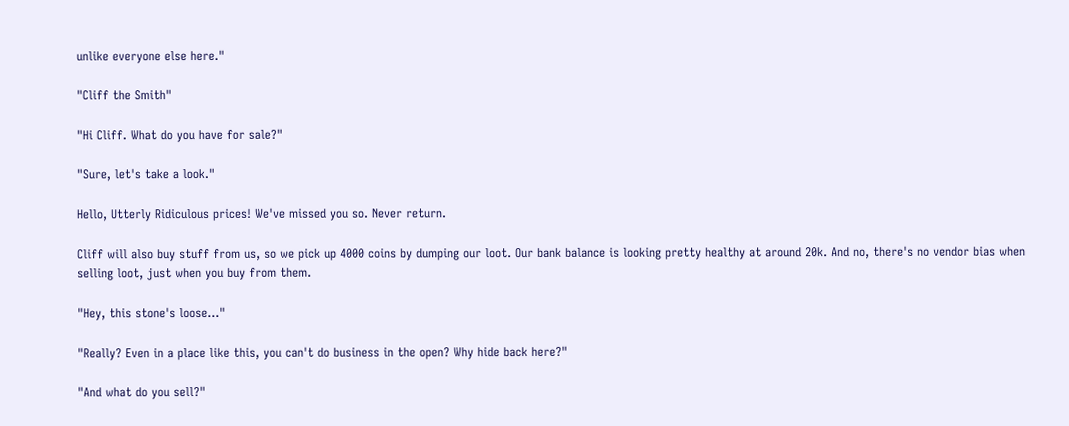unlike everyone else here."

"Cliff the Smith"

"Hi Cliff. What do you have for sale?"

"Sure, let's take a look."

Hello, Utterly Ridiculous prices! We've missed you so. Never return.

Cliff will also buy stuff from us, so we pick up 4000 coins by dumping our loot. Our bank balance is looking pretty healthy at around 20k. And no, there's no vendor bias when selling loot, just when you buy from them.

"Hey, this stone's loose..."

"Really? Even in a place like this, you can't do business in the open? Why hide back here?"

"And what do you sell?"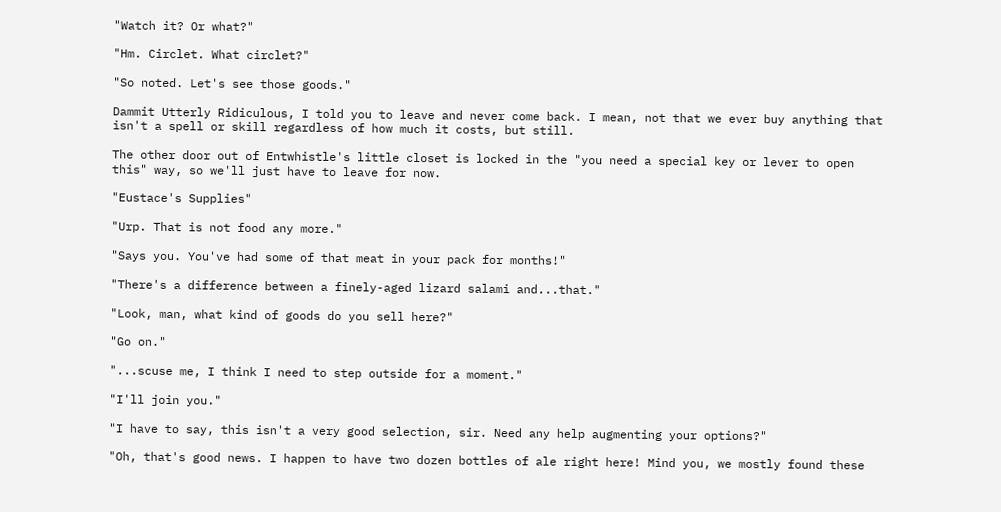"Watch it? Or what?"

"Hm. Circlet. What circlet?"

"So noted. Let's see those goods."

Dammit Utterly Ridiculous, I told you to leave and never come back. I mean, not that we ever buy anything that isn't a spell or skill regardless of how much it costs, but still.

The other door out of Entwhistle's little closet is locked in the "you need a special key or lever to open this" way, so we'll just have to leave for now.

"Eustace's Supplies"

"Urp. That is not food any more."

"Says you. You've had some of that meat in your pack for months!"

"There's a difference between a finely-aged lizard salami and...that."

"Look, man, what kind of goods do you sell here?"

"Go on."

"...scuse me, I think I need to step outside for a moment."

"I'll join you."

"I have to say, this isn't a very good selection, sir. Need any help augmenting your options?"

"Oh, that's good news. I happen to have two dozen bottles of ale right here! Mind you, we mostly found these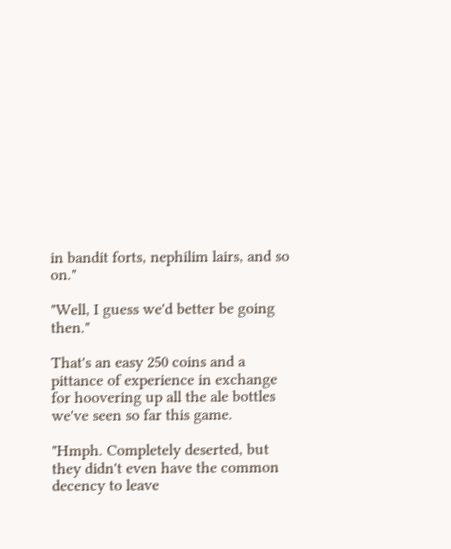in bandit forts, nephilim lairs, and so on."

"Well, I guess we'd better be going then."

That's an easy 250 coins and a pittance of experience in exchange for hoovering up all the ale bottles we've seen so far this game.

"Hmph. Completely deserted, but they didn't even have the common decency to leave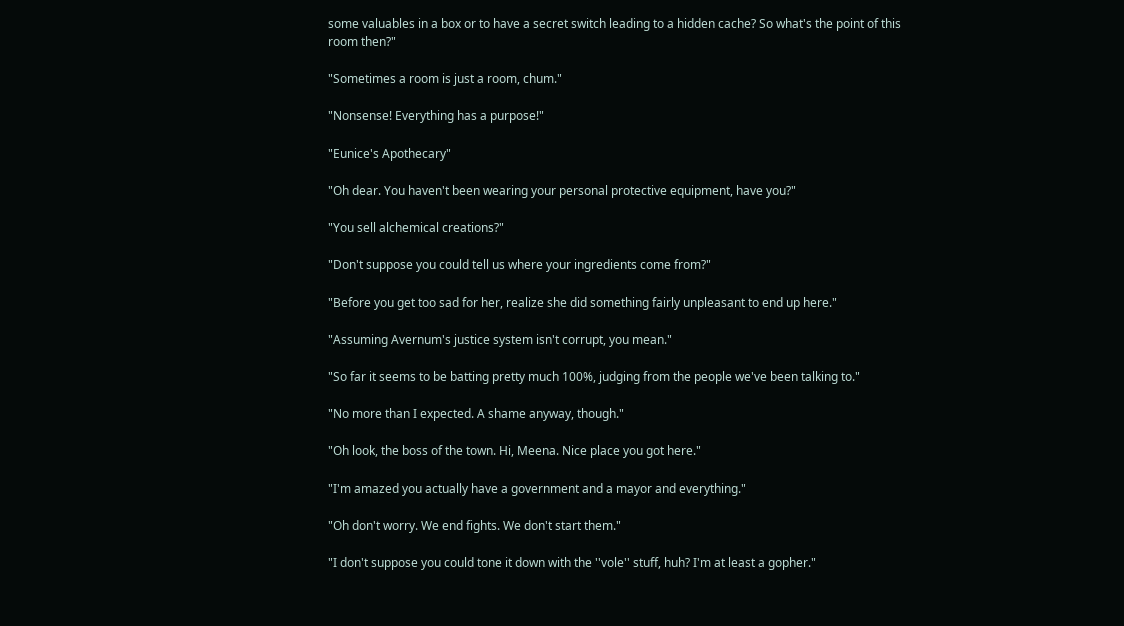some valuables in a box or to have a secret switch leading to a hidden cache? So what's the point of this room then?"

"Sometimes a room is just a room, chum."

"Nonsense! Everything has a purpose!"

"Eunice's Apothecary"

"Oh dear. You haven't been wearing your personal protective equipment, have you?"

"You sell alchemical creations?"

"Don't suppose you could tell us where your ingredients come from?"

"Before you get too sad for her, realize she did something fairly unpleasant to end up here."

"Assuming Avernum's justice system isn't corrupt, you mean."

"So far it seems to be batting pretty much 100%, judging from the people we've been talking to."

"No more than I expected. A shame anyway, though."

"Oh look, the boss of the town. Hi, Meena. Nice place you got here."

"I'm amazed you actually have a government and a mayor and everything."

"Oh don't worry. We end fights. We don't start them."

"I don't suppose you could tone it down with the ''vole'' stuff, huh? I'm at least a gopher."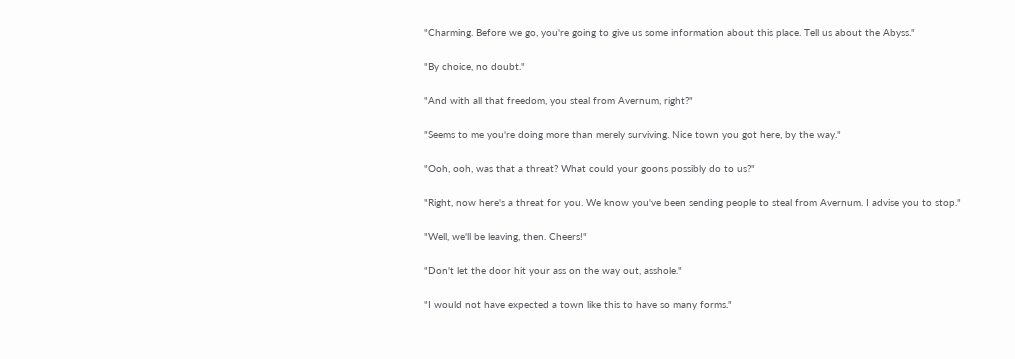"Charming. Before we go, you're going to give us some information about this place. Tell us about the Abyss."

"By choice, no doubt."

"And with all that freedom, you steal from Avernum, right?"

"Seems to me you're doing more than merely surviving. Nice town you got here, by the way."

"Ooh, ooh, was that a threat? What could your goons possibly do to us?"

"Right, now here's a threat for you. We know you've been sending people to steal from Avernum. I advise you to stop."

"Well, we'll be leaving, then. Cheers!"

"Don't let the door hit your ass on the way out, asshole."

"I would not have expected a town like this to have so many forms."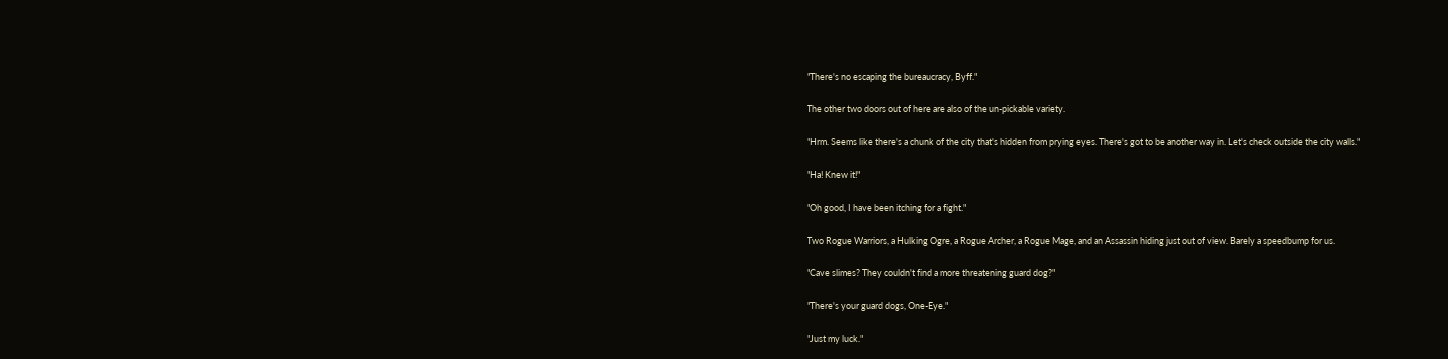"There's no escaping the bureaucracy, Byff."

The other two doors out of here are also of the un-pickable variety.

"Hrm. Seems like there's a chunk of the city that's hidden from prying eyes. There's got to be another way in. Let's check outside the city walls."

"Ha! Knew it!"

"Oh good, I have been itching for a fight."

Two Rogue Warriors, a Hulking Ogre, a Rogue Archer, a Rogue Mage, and an Assassin hiding just out of view. Barely a speedbump for us.

"Cave slimes? They couldn't find a more threatening guard dog?"

"There's your guard dogs, One-Eye."

"Just my luck."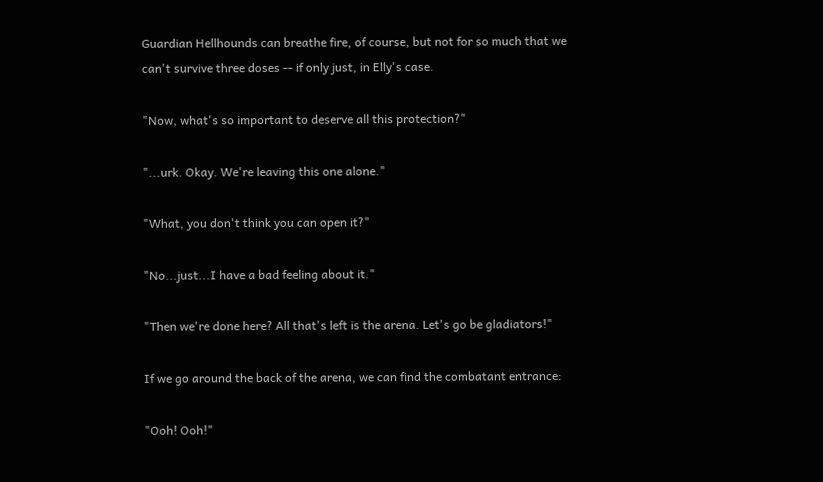Guardian Hellhounds can breathe fire, of course, but not for so much that we can't survive three doses -- if only just, in Elly's case.

"Now, what's so important to deserve all this protection?"

"...urk. Okay. We're leaving this one alone."

"What, you don't think you can open it?"

"No...just...I have a bad feeling about it."

"Then we're done here? All that's left is the arena. Let's go be gladiators!"

If we go around the back of the arena, we can find the combatant entrance:

"Ooh! Ooh!"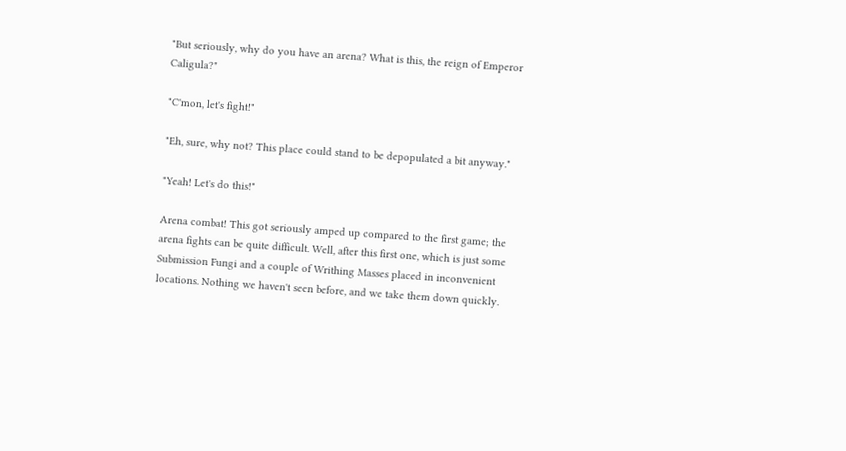"But seriously, why do you have an arena? What is this, the reign of Emperor Caligula?"

"C'mon, let's fight!"

"Eh, sure, why not? This place could stand to be depopulated a bit anyway."

"Yeah! Let's do this!"

Arena combat! This got seriously amped up compared to the first game; the arena fights can be quite difficult. Well, after this first one, which is just some Submission Fungi and a couple of Writhing Masses placed in inconvenient locations. Nothing we haven't seen before, and we take them down quickly.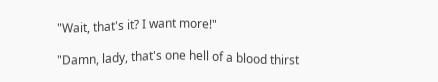"Wait, that's it? I want more!"

"Damn, lady, that's one hell of a blood thirst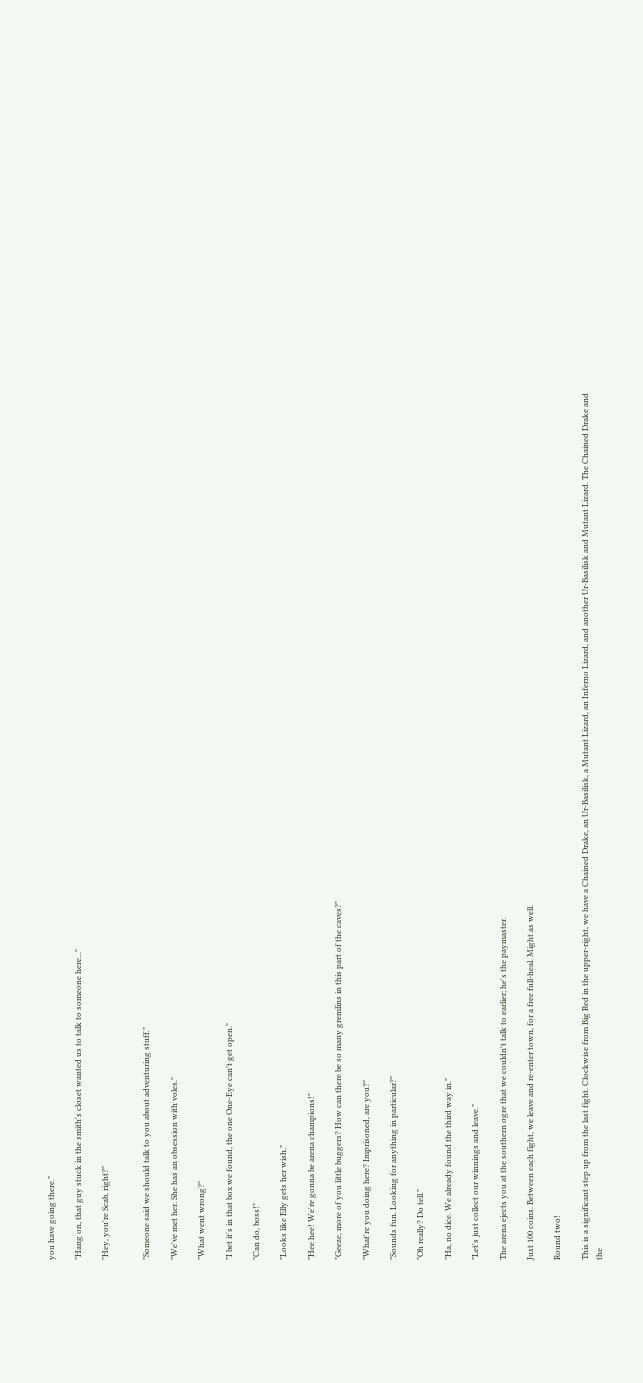you have going there."

"Hang on, that guy stuck in the smith's closet wanted us to talk to someone here..."

"Hey, you're Scab, right?"


"Someone said we should talk to you about adventuring stuff."

"We've met her. She has an obsession with voles."

"What went wrong?"

"I bet it's in that box we found, the one One-Eye can't get open."

"Can do, boss!"

"Looks like Elly gets her wish."

"Hee hee! We're gonna be arena champions!"

"Geeze, more of you little buggers? How can there be so many gremlins in this part of the caves?"

"What're you doing here? Imprisoned, are you?"

"Sounds fun. Looking for anything in particular?"

"Oh really? Do tell."

"Ha, no dice. We already found the third way in."

"Let's just collect our winnings and leave."

The arena ejects you at the southern ogre that we couldn't talk to earlier; he's the paymaster.

Just 100 coins. Between each fight, we leave and re-enter town, for a free full-heal. Might as well.

Round two!

This is a significant step up from the last fight. Clockwise from Big Red in the upper-right, we have a Chained Drake, an Ur-Basilisk, a Mutant Lizard, an Inferno Lizard, and another Ur-Basilisk and Mutant Lizard. The Chained Drake and the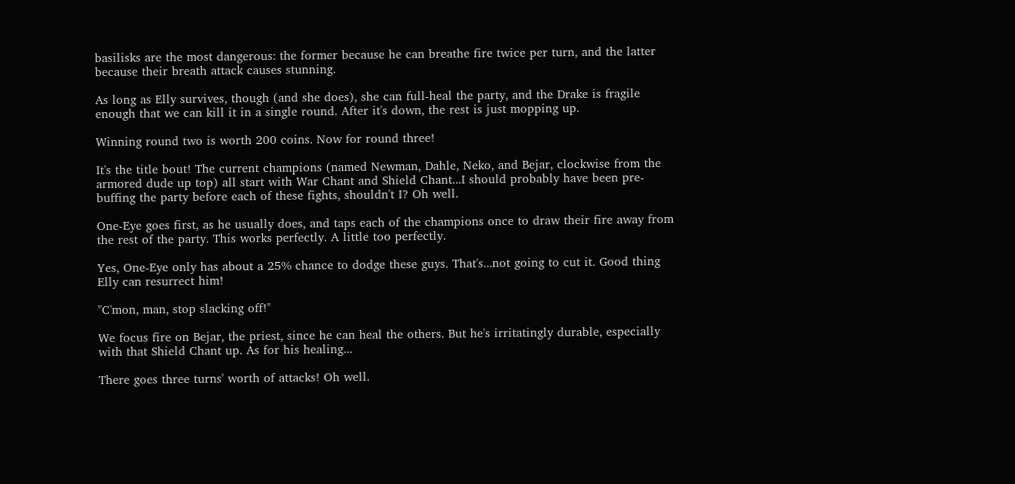basilisks are the most dangerous: the former because he can breathe fire twice per turn, and the latter because their breath attack causes stunning.

As long as Elly survives, though (and she does), she can full-heal the party, and the Drake is fragile enough that we can kill it in a single round. After it's down, the rest is just mopping up.

Winning round two is worth 200 coins. Now for round three!

It's the title bout! The current champions (named Newman, Dahle, Neko, and Bejar, clockwise from the armored dude up top) all start with War Chant and Shield Chant...I should probably have been pre-buffing the party before each of these fights, shouldn't I? Oh well.

One-Eye goes first, as he usually does, and taps each of the champions once to draw their fire away from the rest of the party. This works perfectly. A little too perfectly.

Yes, One-Eye only has about a 25% chance to dodge these guys. That's...not going to cut it. Good thing Elly can resurrect him!

"C'mon, man, stop slacking off!"

We focus fire on Bejar, the priest, since he can heal the others. But he's irritatingly durable, especially with that Shield Chant up. As for his healing...

There goes three turns' worth of attacks! Oh well.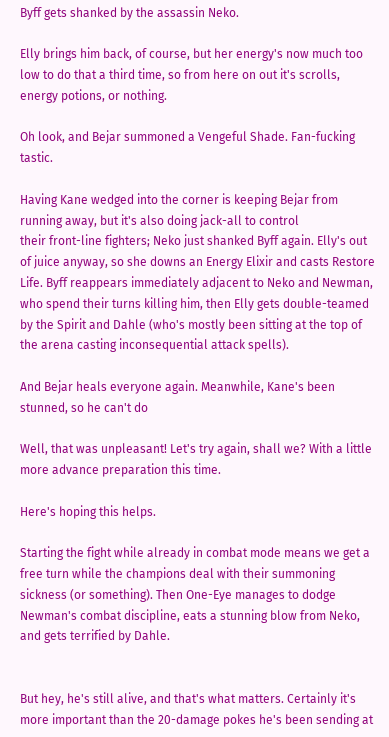Byff gets shanked by the assassin Neko.

Elly brings him back, of course, but her energy's now much too low to do that a third time, so from here on out it's scrolls, energy potions, or nothing.

Oh look, and Bejar summoned a Vengeful Shade. Fan-fucking tastic.

Having Kane wedged into the corner is keeping Bejar from running away, but it's also doing jack-all to control
their front-line fighters; Neko just shanked Byff again. Elly's out of juice anyway, so she downs an Energy Elixir and casts Restore Life. Byff reappears immediately adjacent to Neko and Newman, who spend their turns killing him, then Elly gets double-teamed by the Spirit and Dahle (who's mostly been sitting at the top of the arena casting inconsequential attack spells).

And Bejar heals everyone again. Meanwhile, Kane's been stunned, so he can't do

Well, that was unpleasant! Let's try again, shall we? With a little more advance preparation this time.

Here's hoping this helps.

Starting the fight while already in combat mode means we get a free turn while the champions deal with their summoning sickness (or something). Then One-Eye manages to dodge Newman's combat discipline, eats a stunning blow from Neko, and gets terrified by Dahle.


But hey, he's still alive, and that's what matters. Certainly it's more important than the 20-damage pokes he's been sending at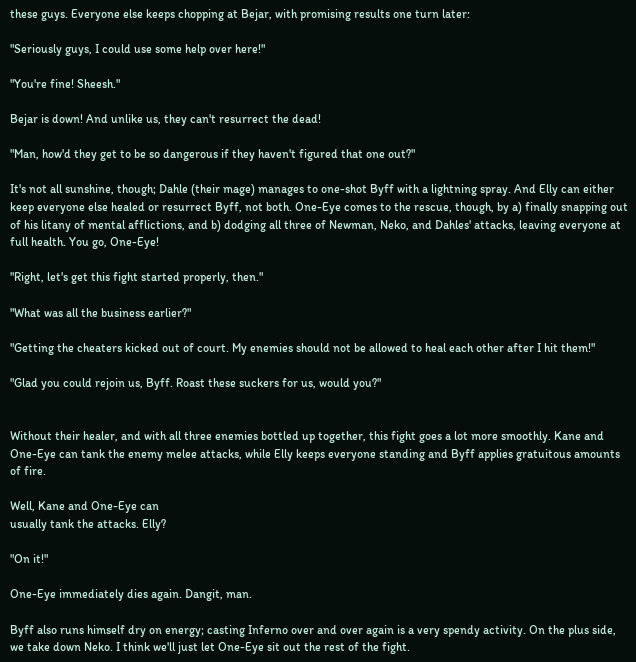these guys. Everyone else keeps chopping at Bejar, with promising results one turn later:

"Seriously guys, I could use some help over here!"

"You're fine! Sheesh."

Bejar is down! And unlike us, they can't resurrect the dead!

"Man, how'd they get to be so dangerous if they haven't figured that one out?"

It's not all sunshine, though; Dahle (their mage) manages to one-shot Byff with a lightning spray. And Elly can either keep everyone else healed or resurrect Byff, not both. One-Eye comes to the rescue, though, by a) finally snapping out of his litany of mental afflictions, and b) dodging all three of Newman, Neko, and Dahles' attacks, leaving everyone at full health. You go, One-Eye!

"Right, let's get this fight started properly, then."

"What was all the business earlier?"

"Getting the cheaters kicked out of court. My enemies should not be allowed to heal each other after I hit them!"

"Glad you could rejoin us, Byff. Roast these suckers for us, would you?"


Without their healer, and with all three enemies bottled up together, this fight goes a lot more smoothly. Kane and One-Eye can tank the enemy melee attacks, while Elly keeps everyone standing and Byff applies gratuitous amounts of fire.

Well, Kane and One-Eye can
usually tank the attacks. Elly?

"On it!"

One-Eye immediately dies again. Dangit, man.

Byff also runs himself dry on energy; casting Inferno over and over again is a very spendy activity. On the plus side, we take down Neko. I think we'll just let One-Eye sit out the rest of the fight.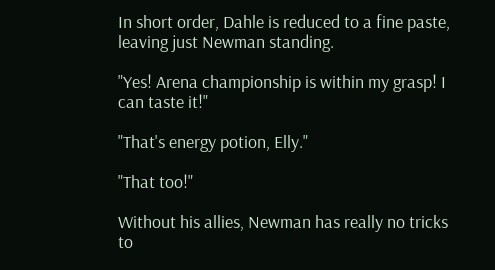In short order, Dahle is reduced to a fine paste, leaving just Newman standing.

"Yes! Arena championship is within my grasp! I can taste it!"

"That's energy potion, Elly."

"That too!"

Without his allies, Newman has really no tricks to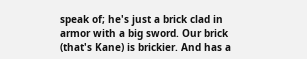speak of; he's just a brick clad in armor with a big sword. Our brick (that's Kane) is brickier. And has a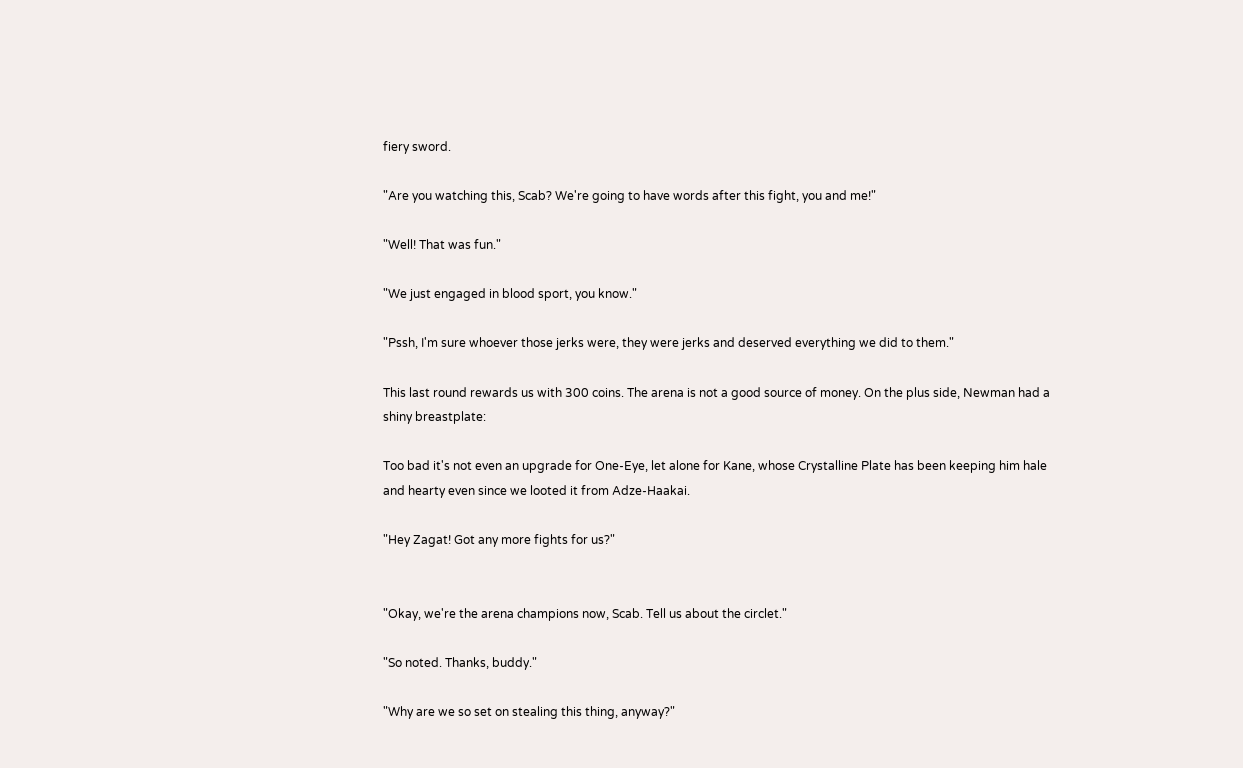fiery sword.

"Are you watching this, Scab? We're going to have words after this fight, you and me!"

"Well! That was fun."

"We just engaged in blood sport, you know."

"Pssh, I'm sure whoever those jerks were, they were jerks and deserved everything we did to them."

This last round rewards us with 300 coins. The arena is not a good source of money. On the plus side, Newman had a shiny breastplate:

Too bad it's not even an upgrade for One-Eye, let alone for Kane, whose Crystalline Plate has been keeping him hale and hearty even since we looted it from Adze-Haakai.

"Hey Zagat! Got any more fights for us?"


"Okay, we're the arena champions now, Scab. Tell us about the circlet."

"So noted. Thanks, buddy."

"Why are we so set on stealing this thing, anyway?"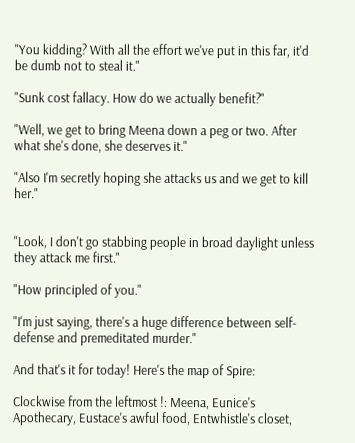"You kidding? With all the effort we've put in this far, it'd be dumb not to steal it."

"Sunk cost fallacy. How do we actually benefit?"

"Well, we get to bring Meena down a peg or two. After what she's done, she deserves it."

"Also I'm secretly hoping she attacks us and we get to kill her."


"Look, I don't go stabbing people in broad daylight unless they attack me first."

"How principled of you."

"I'm just saying, there's a huge difference between self-defense and premeditated murder."

And that's it for today! Here's the map of Spire:

Clockwise from the leftmost !: Meena, Eunice's Apothecary, Eustace's awful food, Entwhistle's closet,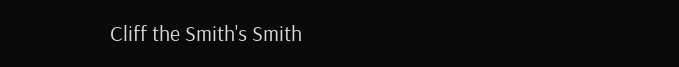Cliff the Smith's Smith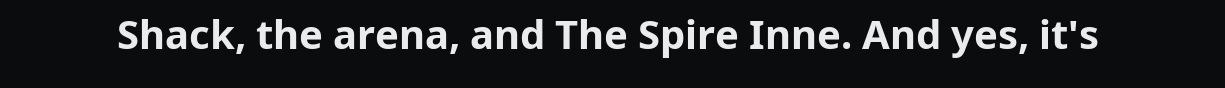Shack, the arena, and The Spire Inne. And yes, it's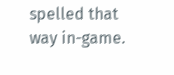spelled that way in-game.